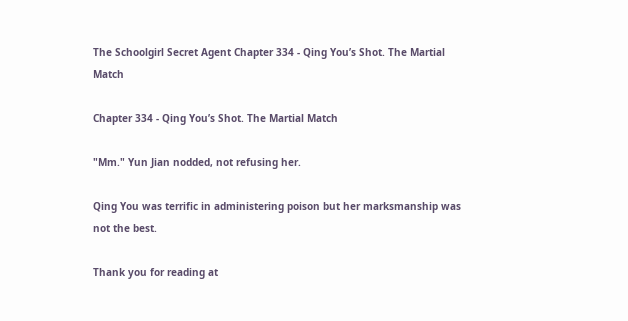The Schoolgirl Secret Agent Chapter 334 - Qing You’s Shot. The Martial Match

Chapter 334 - Qing You’s Shot. The Martial Match

"Mm." Yun Jian nodded, not refusing her.

Qing You was terrific in administering poison but her marksmanship was not the best.

Thank you for reading at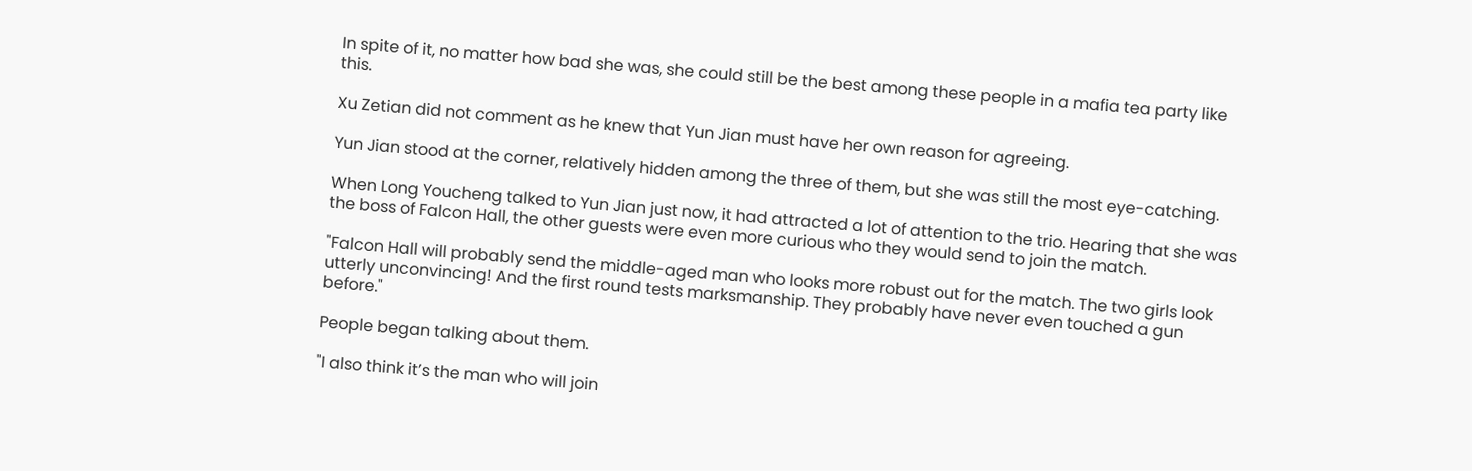In spite of it, no matter how bad she was, she could still be the best among these people in a mafia tea party like this.

Xu Zetian did not comment as he knew that Yun Jian must have her own reason for agreeing.

Yun Jian stood at the corner, relatively hidden among the three of them, but she was still the most eye-catching.

When Long Youcheng talked to Yun Jian just now, it had attracted a lot of attention to the trio. Hearing that she was the boss of Falcon Hall, the other guests were even more curious who they would send to join the match.

"Falcon Hall will probably send the middle-aged man who looks more robust out for the match. The two girls look utterly unconvincing! And the first round tests marksmanship. They probably have never even touched a gun before."

People began talking about them.

"I also think it’s the man who will join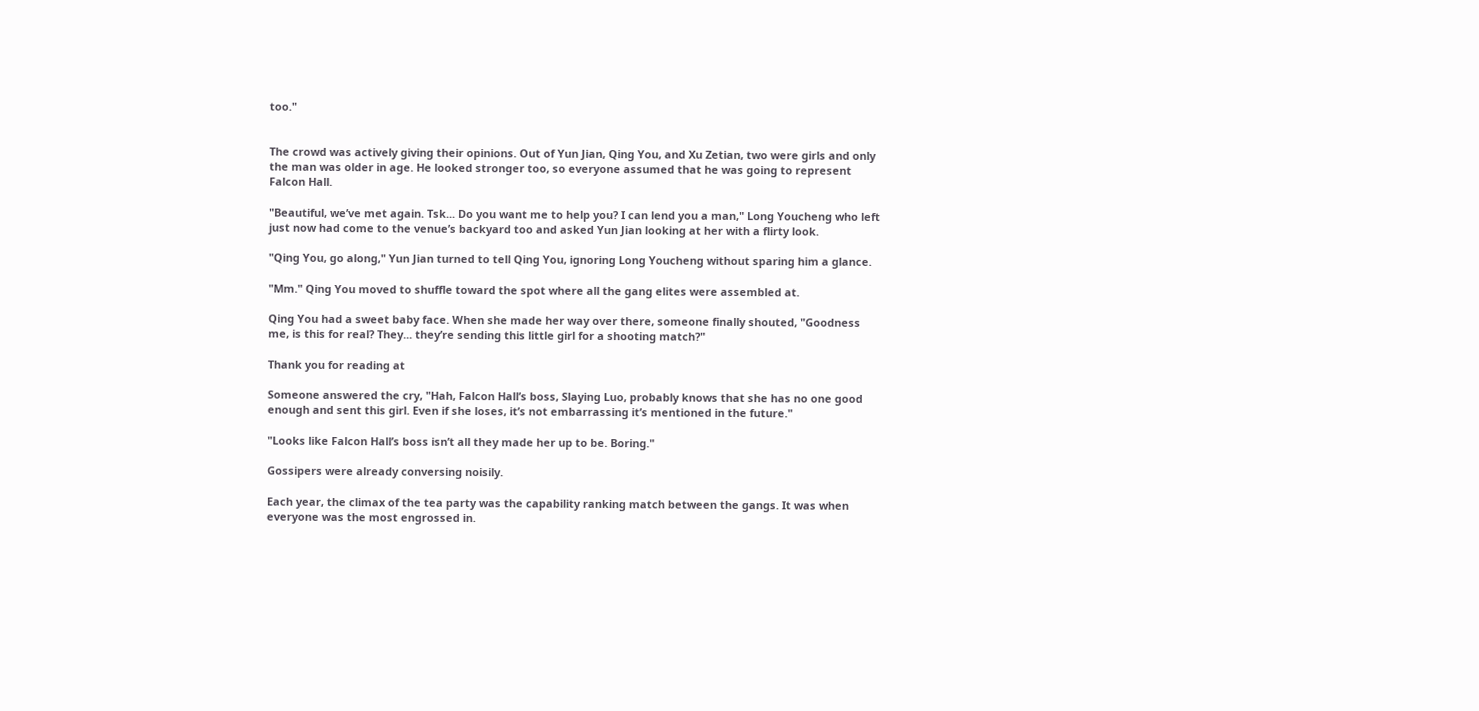too."


The crowd was actively giving their opinions. Out of Yun Jian, Qing You, and Xu Zetian, two were girls and only the man was older in age. He looked stronger too, so everyone assumed that he was going to represent Falcon Hall.

"Beautiful, we’ve met again. Tsk... Do you want me to help you? I can lend you a man," Long Youcheng who left just now had come to the venue’s backyard too and asked Yun Jian looking at her with a flirty look.

"Qing You, go along," Yun Jian turned to tell Qing You, ignoring Long Youcheng without sparing him a glance.

"Mm." Qing You moved to shuffle toward the spot where all the gang elites were assembled at.

Qing You had a sweet baby face. When she made her way over there, someone finally shouted, "Goodness me, is this for real? They... they’re sending this little girl for a shooting match?"

Thank you for reading at

Someone answered the cry, "Hah, Falcon Hall’s boss, Slaying Luo, probably knows that she has no one good enough and sent this girl. Even if she loses, it’s not embarrassing it’s mentioned in the future."

"Looks like Falcon Hall’s boss isn’t all they made her up to be. Boring."

Gossipers were already conversing noisily.

Each year, the climax of the tea party was the capability ranking match between the gangs. It was when everyone was the most engrossed in.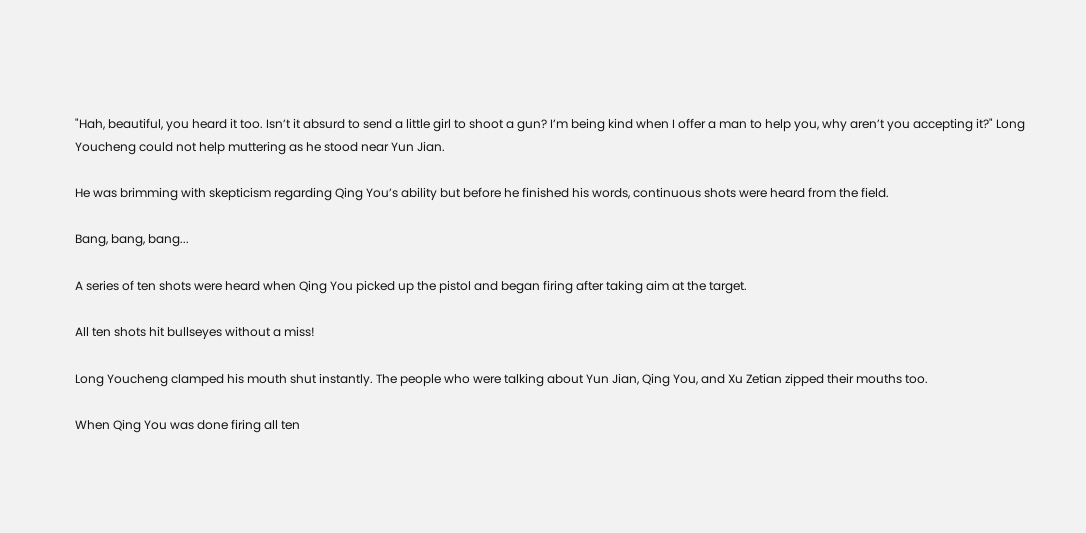"Hah, beautiful, you heard it too. Isn’t it absurd to send a little girl to shoot a gun? I’m being kind when I offer a man to help you, why aren’t you accepting it?" Long Youcheng could not help muttering as he stood near Yun Jian.

He was brimming with skepticism regarding Qing You’s ability but before he finished his words, continuous shots were heard from the field.

Bang, bang, bang...

A series of ten shots were heard when Qing You picked up the pistol and began firing after taking aim at the target.

All ten shots hit bullseyes without a miss!

Long Youcheng clamped his mouth shut instantly. The people who were talking about Yun Jian, Qing You, and Xu Zetian zipped their mouths too.

When Qing You was done firing all ten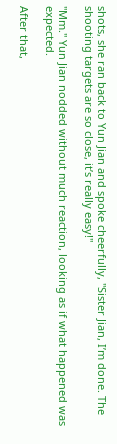shots, she ran back to Yun Jian and spoke cheerfully, "Sister Jian, I’m done. The shooting targets are so close, it’s really easy!"

"Mm." Yun Jian nodded without much reaction, looking as if what happened was expected.

After that,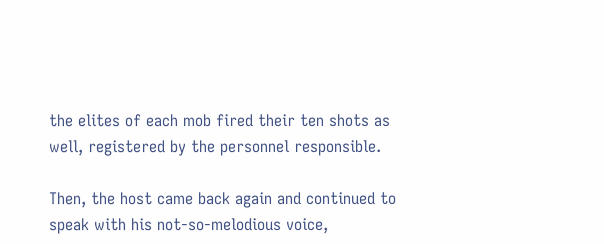the elites of each mob fired their ten shots as well, registered by the personnel responsible.

Then, the host came back again and continued to speak with his not-so-melodious voice,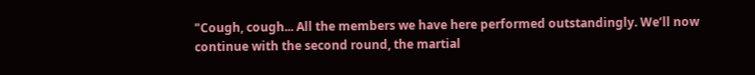"Cough, cough... All the members we have here performed outstandingly. We’ll now continue with the second round, the martial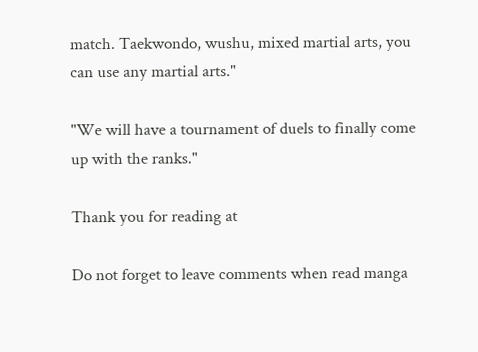match. Taekwondo, wushu, mixed martial arts, you can use any martial arts."

"We will have a tournament of duels to finally come up with the ranks."

Thank you for reading at

Do not forget to leave comments when read manga